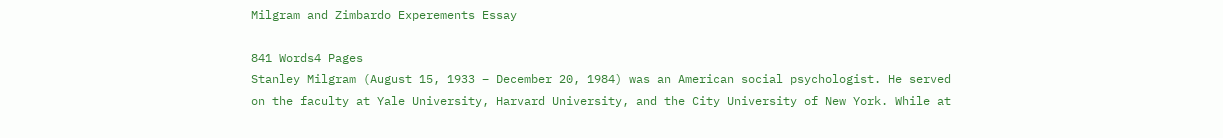Milgram and Zimbardo Experements Essay

841 Words4 Pages
Stanley Milgram (August 15, 1933 – December 20, 1984) was an American social psychologist. He served on the faculty at Yale University, Harvard University, and the City University of New York. While at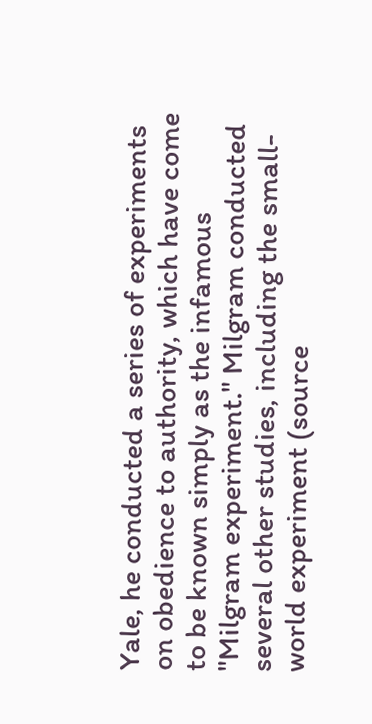Yale, he conducted a series of experiments on obedience to authority, which have come to be known simply as the infamous "Milgram experiment." Milgram conducted several other studies, including the small-world experiment (source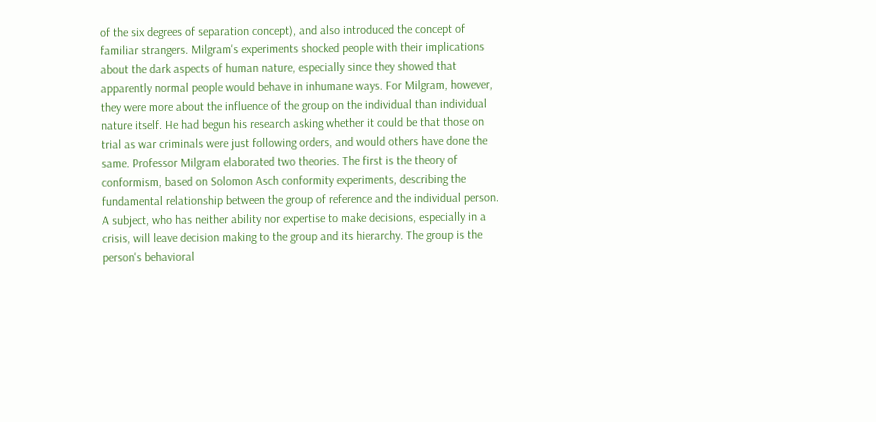of the six degrees of separation concept), and also introduced the concept of familiar strangers. Milgram's experiments shocked people with their implications about the dark aspects of human nature, especially since they showed that apparently normal people would behave in inhumane ways. For Milgram, however, they were more about the influence of the group on the individual than individual nature itself. He had begun his research asking whether it could be that those on trial as war criminals were just following orders, and would others have done the same. Professor Milgram elaborated two theories. The first is the theory of conformism, based on Solomon Asch conformity experiments, describing the fundamental relationship between the group of reference and the individual person. A subject, who has neither ability nor expertise to make decisions, especially in a crisis, will leave decision making to the group and its hierarchy. The group is the person's behavioral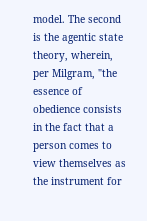model. The second is the agentic state theory, wherein, per Milgram, "the essence of obedience consists in the fact that a person comes to view themselves as the instrument for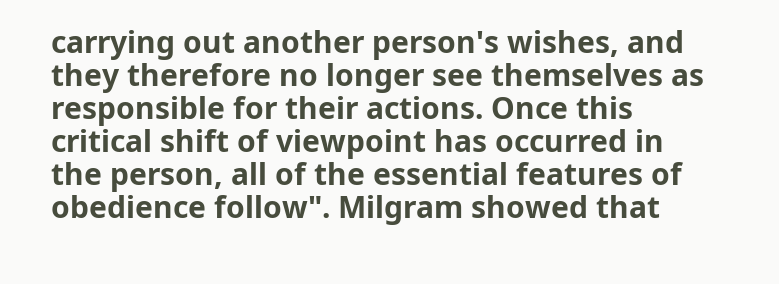carrying out another person's wishes, and they therefore no longer see themselves as responsible for their actions. Once this critical shift of viewpoint has occurred in the person, all of the essential features of obedience follow". Milgram showed that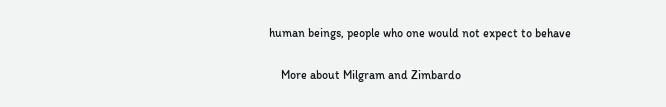human beings, people who one would not expect to behave

    More about Milgram and Zimbardo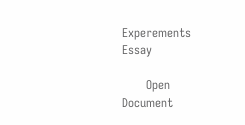Experements Essay

      Open Document